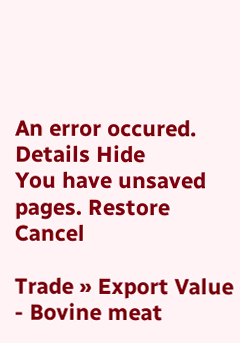An error occured. Details Hide
You have unsaved pages. Restore Cancel

Trade » Export Value - Bovine meat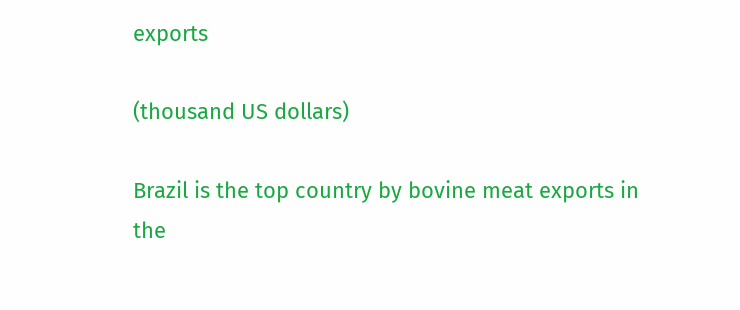exports

(thousand US dollars)

Brazil is the top country by bovine meat exports in the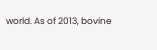world. As of 2013, bovine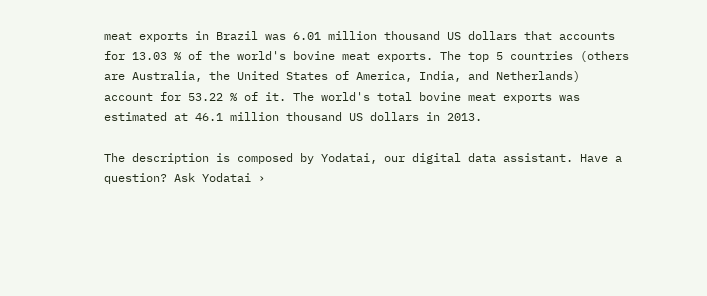meat exports in Brazil was 6.01 million thousand US dollars that accounts for 13.03 % of the world's bovine meat exports. The top 5 countries (others are Australia, the United States of America, India, and Netherlands) account for 53.22 % of it. The world's total bovine meat exports was estimated at 46.1 million thousand US dollars in 2013.

The description is composed by Yodatai, our digital data assistant. Have a question? Ask Yodatai ›